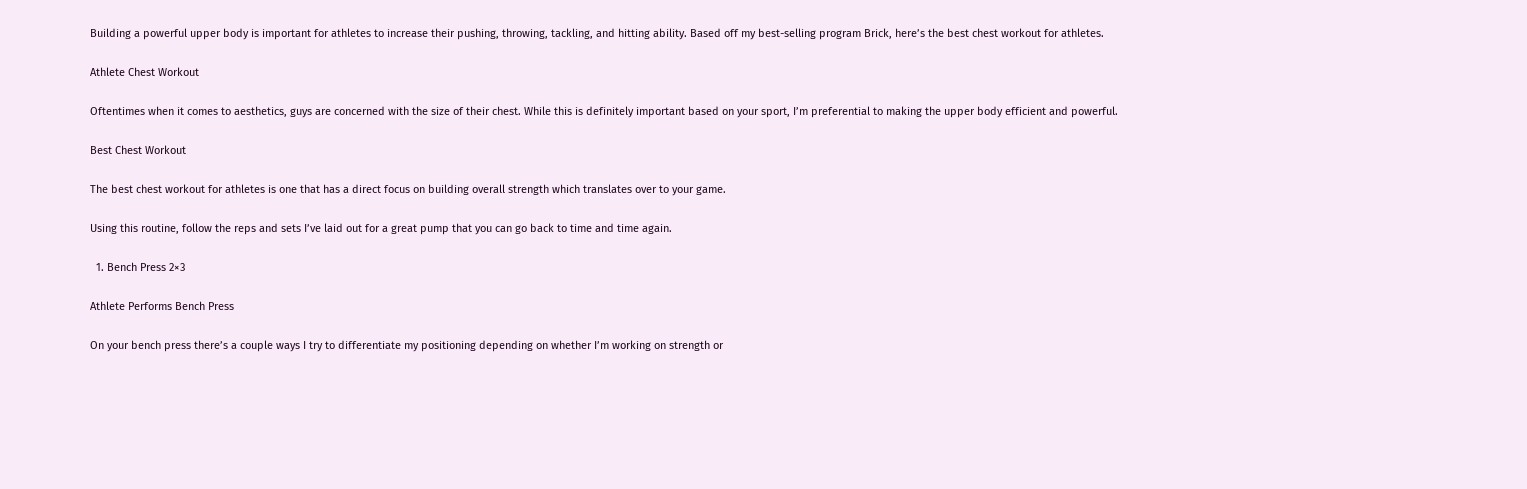Building a powerful upper body is important for athletes to increase their pushing, throwing, tackling, and hitting ability. Based off my best-selling program Brick, here’s the best chest workout for athletes.

Athlete Chest Workout

Oftentimes when it comes to aesthetics, guys are concerned with the size of their chest. While this is definitely important based on your sport, I’m preferential to making the upper body efficient and powerful.

Best Chest Workout

The best chest workout for athletes is one that has a direct focus on building overall strength which translates over to your game.

Using this routine, follow the reps and sets I’ve laid out for a great pump that you can go back to time and time again.

  1. Bench Press 2×3

Athlete Performs Bench Press

On your bench press there’s a couple ways I try to differentiate my positioning depending on whether I’m working on strength or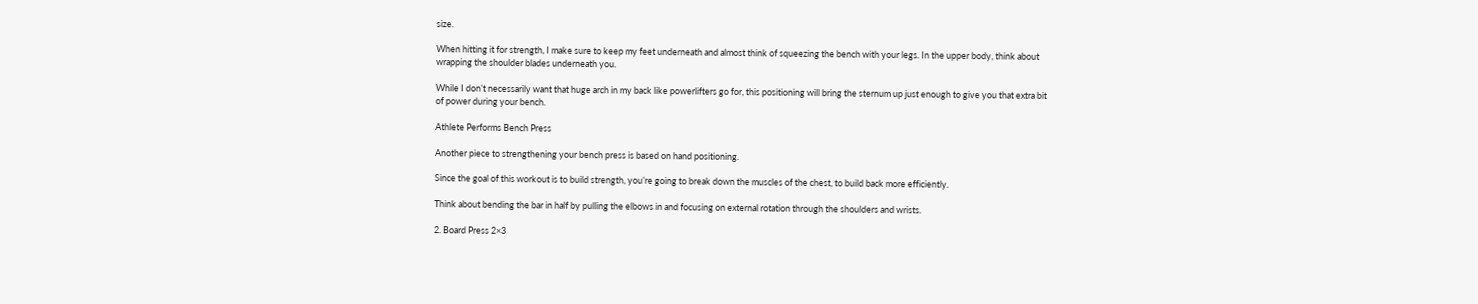size.

When hitting it for strength, I make sure to keep my feet underneath and almost think of squeezing the bench with your legs. In the upper body, think about wrapping the shoulder blades underneath you.

While I don’t necessarily want that huge arch in my back like powerlifters go for, this positioning will bring the sternum up just enough to give you that extra bit of power during your bench.

Athlete Performs Bench Press

Another piece to strengthening your bench press is based on hand positioning.

Since the goal of this workout is to build strength, you’re going to break down the muscles of the chest, to build back more efficiently.

Think about bending the bar in half by pulling the elbows in and focusing on external rotation through the shoulders and wrists.

2. Board Press 2×3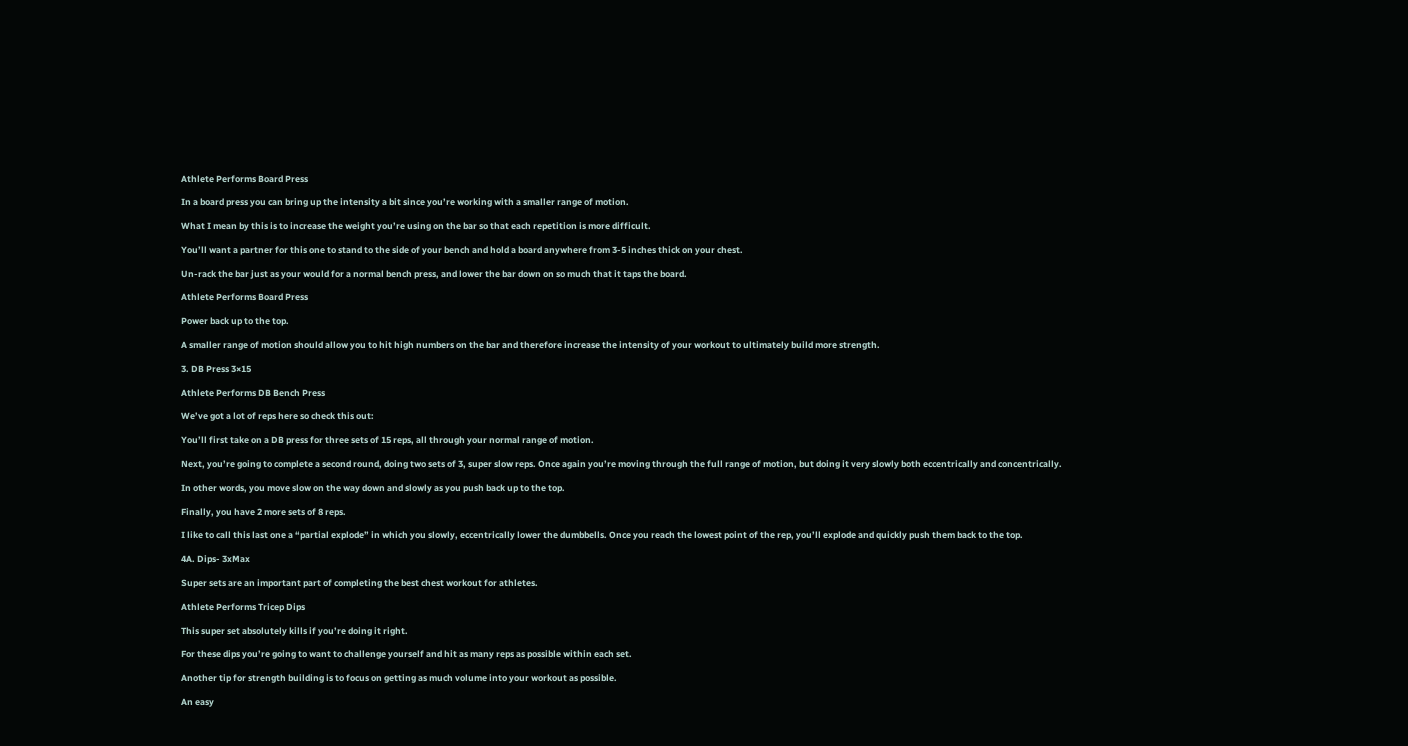Athlete Performs Board Press

In a board press you can bring up the intensity a bit since you’re working with a smaller range of motion.

What I mean by this is to increase the weight you’re using on the bar so that each repetition is more difficult.

You’ll want a partner for this one to stand to the side of your bench and hold a board anywhere from 3-5 inches thick on your chest.

Un-rack the bar just as your would for a normal bench press, and lower the bar down on so much that it taps the board.

Athlete Performs Board Press

Power back up to the top.

A smaller range of motion should allow you to hit high numbers on the bar and therefore increase the intensity of your workout to ultimately build more strength.

3. DB Press 3×15

Athlete Performs DB Bench Press

We’ve got a lot of reps here so check this out:

You’ll first take on a DB press for three sets of 15 reps, all through your normal range of motion.

Next, you’re going to complete a second round, doing two sets of 3, super slow reps. Once again you’re moving through the full range of motion, but doing it very slowly both eccentrically and concentrically.

In other words, you move slow on the way down and slowly as you push back up to the top.

Finally, you have 2 more sets of 8 reps.

I like to call this last one a “partial explode” in which you slowly, eccentrically lower the dumbbells. Once you reach the lowest point of the rep, you’ll explode and quickly push them back to the top.

4A. Dips- 3xMax

Super sets are an important part of completing the best chest workout for athletes.

Athlete Performs Tricep Dips

This super set absolutely kills if you’re doing it right.

For these dips you’re going to want to challenge yourself and hit as many reps as possible within each set.

Another tip for strength building is to focus on getting as much volume into your workout as possible.

An easy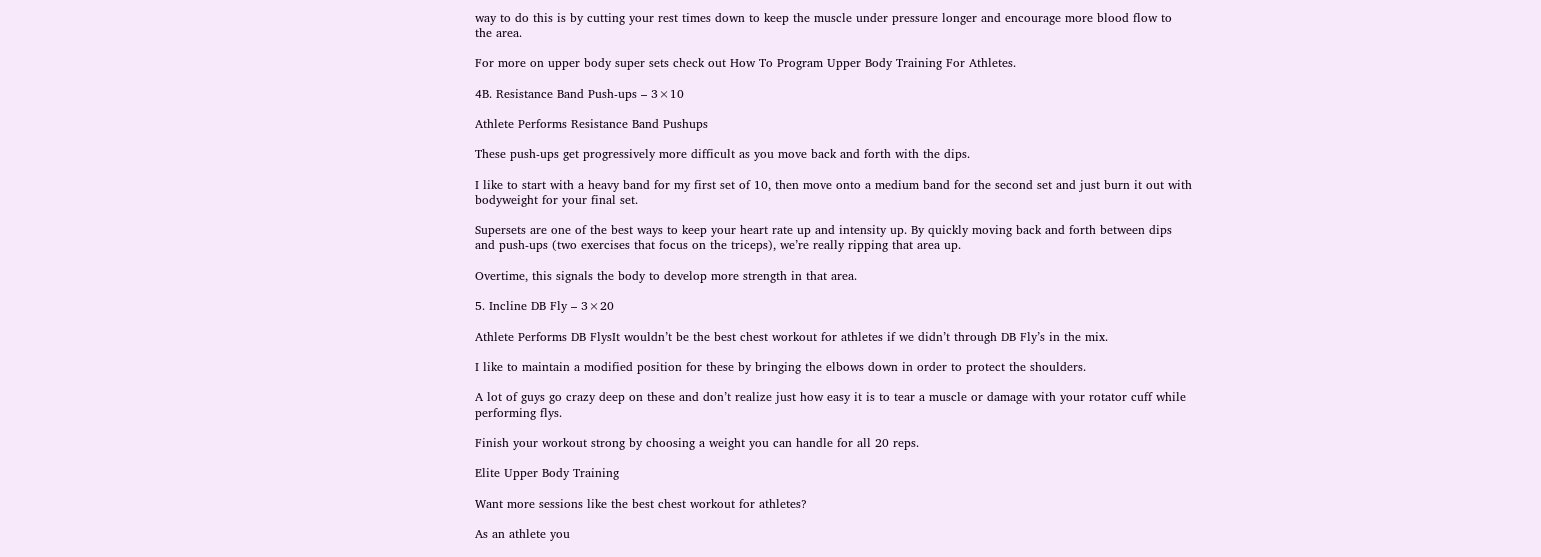way to do this is by cutting your rest times down to keep the muscle under pressure longer and encourage more blood flow to the area.

For more on upper body super sets check out How To Program Upper Body Training For Athletes.

4B. Resistance Band Push-ups – 3×10

Athlete Performs Resistance Band Pushups

These push-ups get progressively more difficult as you move back and forth with the dips.

I like to start with a heavy band for my first set of 10, then move onto a medium band for the second set and just burn it out with bodyweight for your final set.

Supersets are one of the best ways to keep your heart rate up and intensity up. By quickly moving back and forth between dips and push-ups (two exercises that focus on the triceps), we’re really ripping that area up.

Overtime, this signals the body to develop more strength in that area.

5. Incline DB Fly – 3×20

Athlete Performs DB FlysIt wouldn’t be the best chest workout for athletes if we didn’t through DB Fly’s in the mix.

I like to maintain a modified position for these by bringing the elbows down in order to protect the shoulders.

A lot of guys go crazy deep on these and don’t realize just how easy it is to tear a muscle or damage with your rotator cuff while performing flys.

Finish your workout strong by choosing a weight you can handle for all 20 reps.

Elite Upper Body Training

Want more sessions like the best chest workout for athletes?

As an athlete you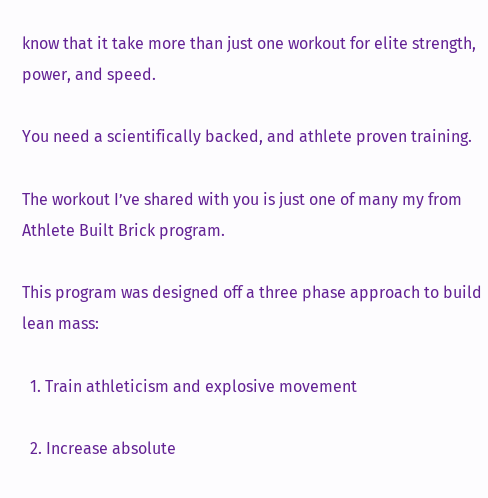know that it take more than just one workout for elite strength, power, and speed.

You need a scientifically backed, and athlete proven training.

The workout I’ve shared with you is just one of many my from Athlete Built Brick program.

This program was designed off a three phase approach to build lean mass:

  1. Train athleticism and explosive movement

  2. Increase absolute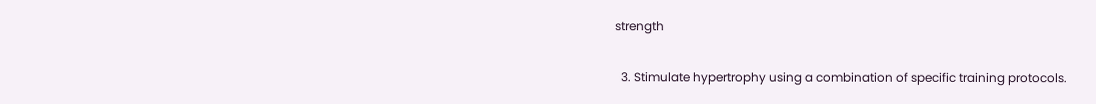strength

  3. Stimulate hypertrophy using a combination of specific training protocols.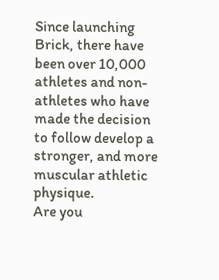Since launching Brick, there have been over 10,000 athletes and non-athletes who have made the decision to follow develop a stronger, and more muscular athletic physique.
Are you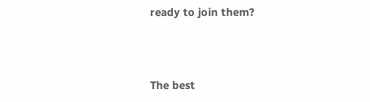ready to join them?



The best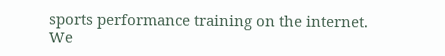sports performance training on the internet. We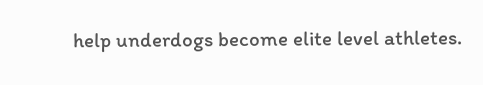help underdogs become elite level athletes.